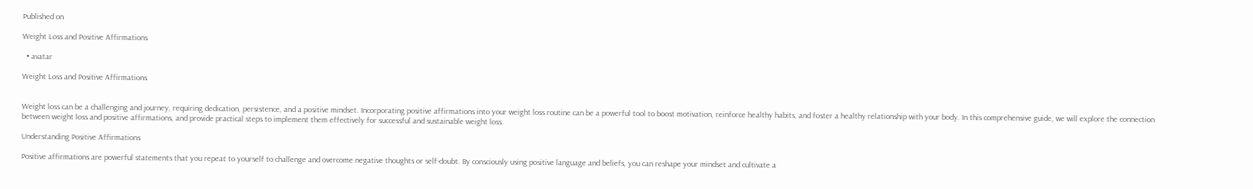Published on

Weight Loss and Positive Affirmations

  • avatar

Weight Loss and Positive Affirmations


Weight loss can be a challenging and journey, requiring dedication, persistence, and a positive mindset. Incorporating positive affirmations into your weight loss routine can be a powerful tool to boost motivation, reinforce healthy habits, and foster a healthy relationship with your body. In this comprehensive guide, we will explore the connection between weight loss and positive affirmations, and provide practical steps to implement them effectively for successful and sustainable weight loss.

Understanding Positive Affirmations

Positive affirmations are powerful statements that you repeat to yourself to challenge and overcome negative thoughts or self-doubt. By consciously using positive language and beliefs, you can reshape your mindset and cultivate a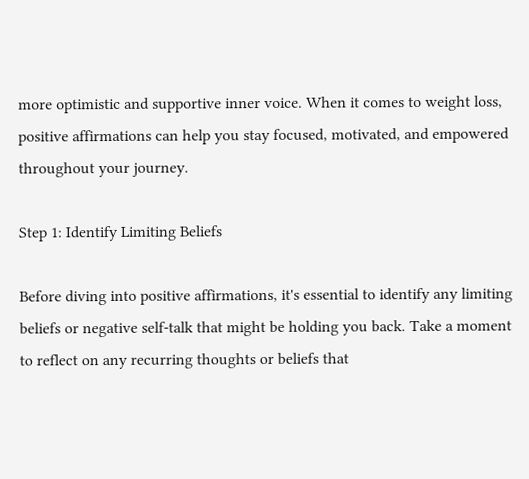more optimistic and supportive inner voice. When it comes to weight loss, positive affirmations can help you stay focused, motivated, and empowered throughout your journey.

Step 1: Identify Limiting Beliefs

Before diving into positive affirmations, it's essential to identify any limiting beliefs or negative self-talk that might be holding you back. Take a moment to reflect on any recurring thoughts or beliefs that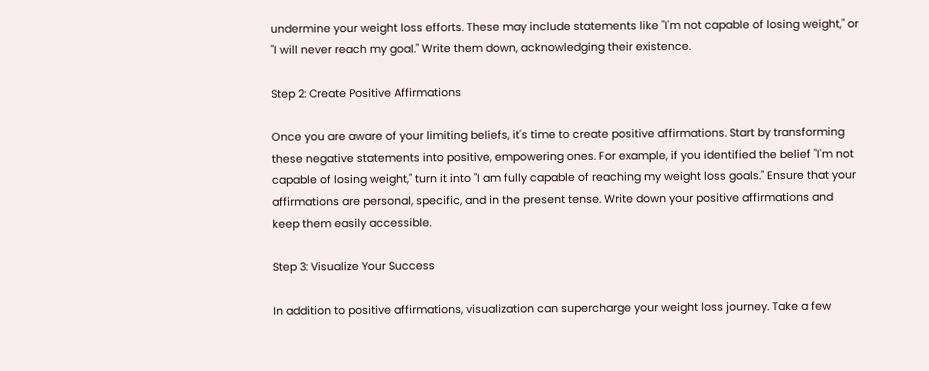undermine your weight loss efforts. These may include statements like "I'm not capable of losing weight," or "I will never reach my goal." Write them down, acknowledging their existence.

Step 2: Create Positive Affirmations

Once you are aware of your limiting beliefs, it's time to create positive affirmations. Start by transforming these negative statements into positive, empowering ones. For example, if you identified the belief "I'm not capable of losing weight," turn it into "I am fully capable of reaching my weight loss goals." Ensure that your affirmations are personal, specific, and in the present tense. Write down your positive affirmations and keep them easily accessible.

Step 3: Visualize Your Success

In addition to positive affirmations, visualization can supercharge your weight loss journey. Take a few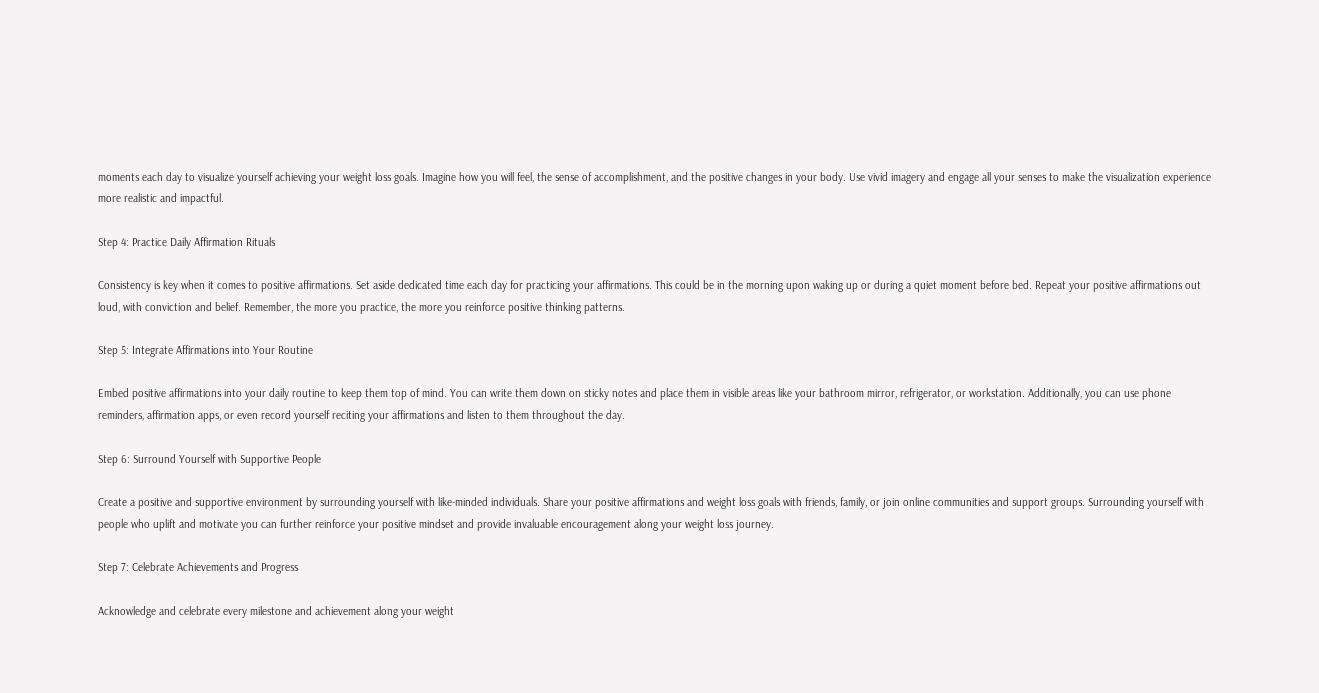moments each day to visualize yourself achieving your weight loss goals. Imagine how you will feel, the sense of accomplishment, and the positive changes in your body. Use vivid imagery and engage all your senses to make the visualization experience more realistic and impactful.

Step 4: Practice Daily Affirmation Rituals

Consistency is key when it comes to positive affirmations. Set aside dedicated time each day for practicing your affirmations. This could be in the morning upon waking up or during a quiet moment before bed. Repeat your positive affirmations out loud, with conviction and belief. Remember, the more you practice, the more you reinforce positive thinking patterns.

Step 5: Integrate Affirmations into Your Routine

Embed positive affirmations into your daily routine to keep them top of mind. You can write them down on sticky notes and place them in visible areas like your bathroom mirror, refrigerator, or workstation. Additionally, you can use phone reminders, affirmation apps, or even record yourself reciting your affirmations and listen to them throughout the day.

Step 6: Surround Yourself with Supportive People

Create a positive and supportive environment by surrounding yourself with like-minded individuals. Share your positive affirmations and weight loss goals with friends, family, or join online communities and support groups. Surrounding yourself with people who uplift and motivate you can further reinforce your positive mindset and provide invaluable encouragement along your weight loss journey.

Step 7: Celebrate Achievements and Progress

Acknowledge and celebrate every milestone and achievement along your weight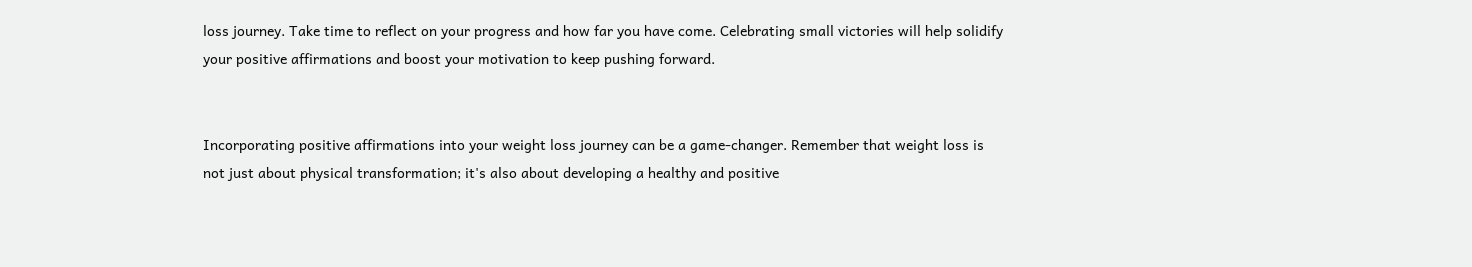loss journey. Take time to reflect on your progress and how far you have come. Celebrating small victories will help solidify your positive affirmations and boost your motivation to keep pushing forward.


Incorporating positive affirmations into your weight loss journey can be a game-changer. Remember that weight loss is not just about physical transformation; it's also about developing a healthy and positive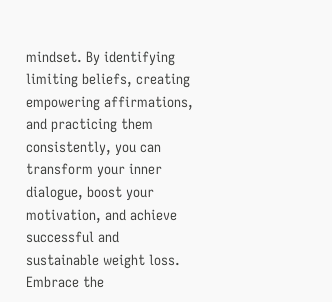mindset. By identifying limiting beliefs, creating empowering affirmations, and practicing them consistently, you can transform your inner dialogue, boost your motivation, and achieve successful and sustainable weight loss. Embrace the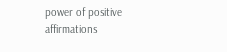power of positive affirmations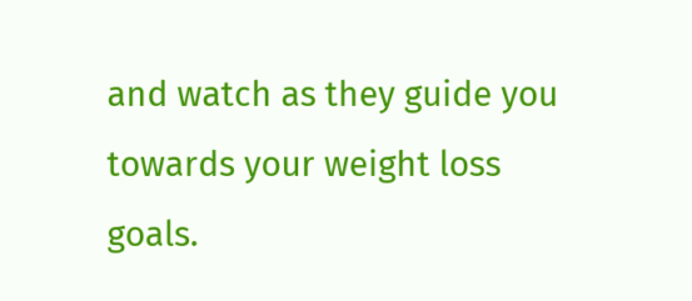and watch as they guide you towards your weight loss goals.